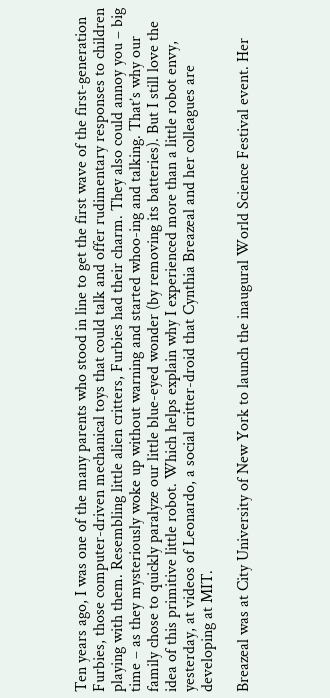Ten years ago, I was one of the many parents who stood in line to get the first wave of the first-generation Furbies, those computer-driven mechanical toys that could talk and offer rudimentary responses to children playing with them. Resembling little alien critters, Furbies had their charm. They also could annoy you – big time – as they mysteriously woke up without warning and started whoo-ing and talking. That’s why our family chose to quickly paralyze our little blue-eyed wonder (by removing its batteries). But I still love the idea of this primitive little robot. Which helps explain why I experienced more than a little robot envy, yesterday, at videos of Leonardo, a social critter-droid that Cynthia Breazeal and her colleagues are developing at MIT.

Breazeal was at City University of New York to launch the inaugural World Science Festival event. Her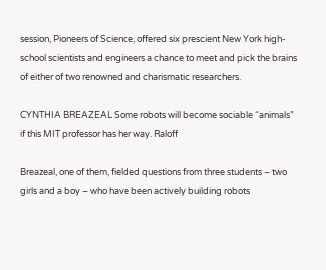session, Pioneers of Science, offered six prescient New York high-school scientists and engineers a chance to meet and pick the brains of either of two renowned and charismatic researchers.

CYNTHIA BREAZEAL Some robots will become sociable “animals” if this MIT professor has her way. Raloff

Breazeal, one of them, fielded questions from three students – two girls and a boy – who have been actively building robots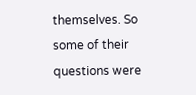themselves. So some of their questions were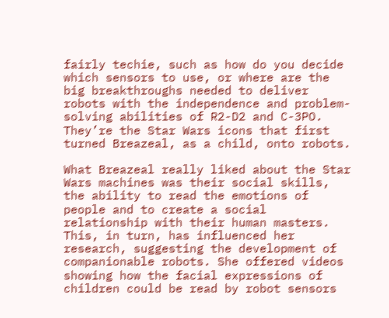fairly techie, such as how do you decide which sensors to use, or where are the big breakthroughs needed to deliver robots with the independence and problem-solving abilities of R2-D2 and C-3PO. They’re the Star Wars icons that first turned Breazeal, as a child, onto robots.

What Breazeal really liked about the Star Wars machines was their social skills, the ability to read the emotions of people and to create a social relationship with their human masters. This, in turn, has influenced her research, suggesting the development of companionable robots. She offered videos showing how the facial expressions of children could be read by robot sensors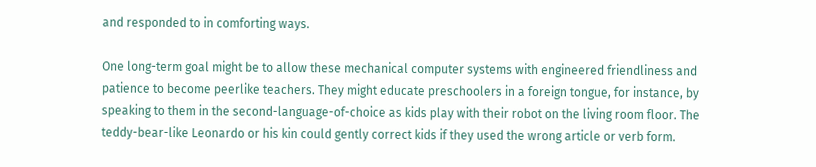and responded to in comforting ways.

One long-term goal might be to allow these mechanical computer systems with engineered friendliness and patience to become peerlike teachers. They might educate preschoolers in a foreign tongue, for instance, by speaking to them in the second-language-of-choice as kids play with their robot on the living room floor. The teddy-bear-like Leonardo or his kin could gently correct kids if they used the wrong article or verb form.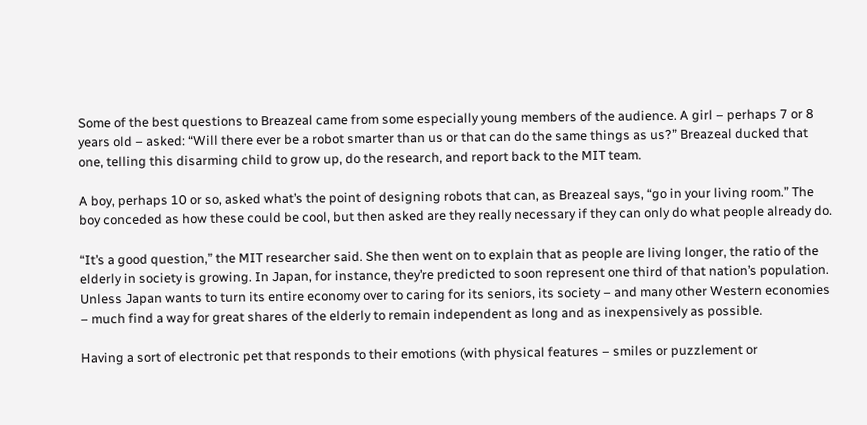Some of the best questions to Breazeal came from some especially young members of the audience. A girl – perhaps 7 or 8 years old – asked: “Will there ever be a robot smarter than us or that can do the same things as us?” Breazeal ducked that one, telling this disarming child to grow up, do the research, and report back to the MIT team.

A boy, perhaps 10 or so, asked what’s the point of designing robots that can, as Breazeal says, “go in your living room.” The boy conceded as how these could be cool, but then asked are they really necessary if they can only do what people already do.

“It’s a good question,” the MIT researcher said. She then went on to explain that as people are living longer, the ratio of the elderly in society is growing. In Japan, for instance, they’re predicted to soon represent one third of that nation’s population. Unless Japan wants to turn its entire economy over to caring for its seniors, its society – and many other Western economies – much find a way for great shares of the elderly to remain independent as long and as inexpensively as possible.

Having a sort of electronic pet that responds to their emotions (with physical features – smiles or puzzlement or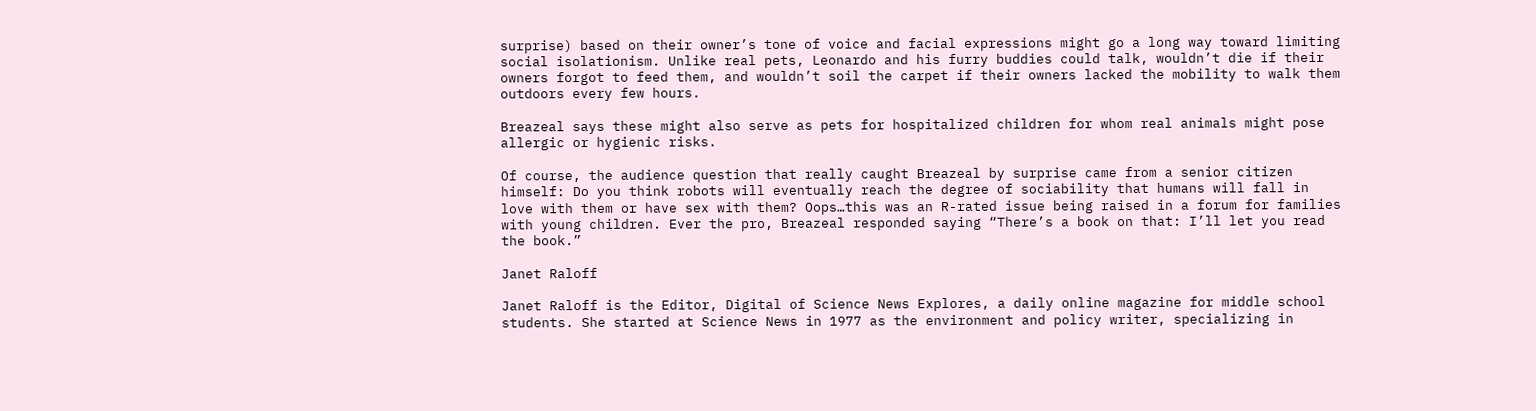surprise) based on their owner’s tone of voice and facial expressions might go a long way toward limiting social isolationism. Unlike real pets, Leonardo and his furry buddies could talk, wouldn’t die if their owners forgot to feed them, and wouldn’t soil the carpet if their owners lacked the mobility to walk them outdoors every few hours.

Breazeal says these might also serve as pets for hospitalized children for whom real animals might pose allergic or hygienic risks.

Of course, the audience question that really caught Breazeal by surprise came from a senior citizen himself: Do you think robots will eventually reach the degree of sociability that humans will fall in love with them or have sex with them? Oops…this was an R-rated issue being raised in a forum for families with young children. Ever the pro, Breazeal responded saying “There’s a book on that: I’ll let you read the book.”

Janet Raloff

Janet Raloff is the Editor, Digital of Science News Explores, a daily online magazine for middle school students. She started at Science News in 1977 as the environment and policy writer, specializing in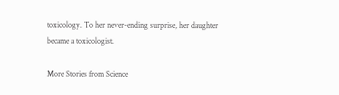toxicology. To her never-ending surprise, her daughter became a toxicologist.

More Stories from Science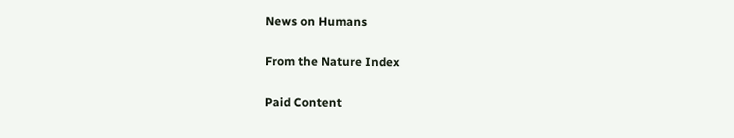News on Humans

From the Nature Index

Paid Content